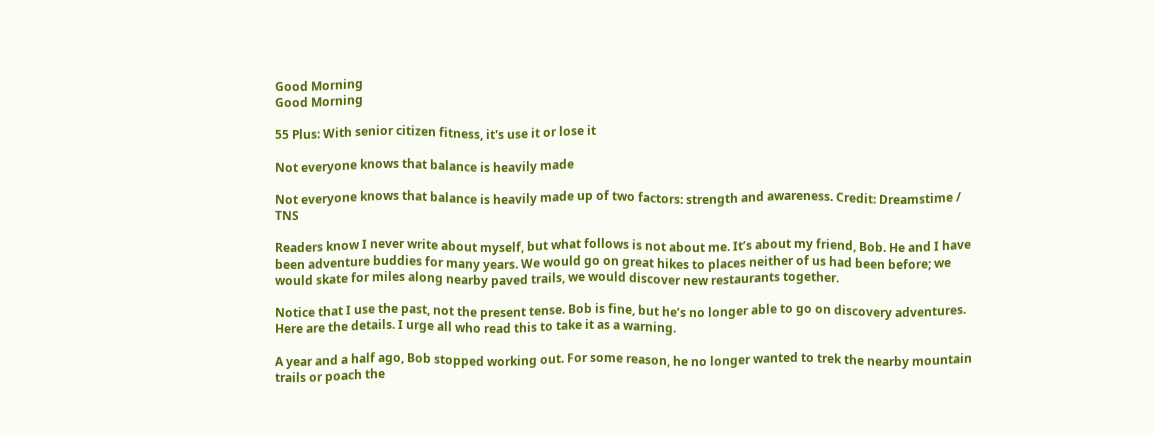Good Morning
Good Morning

55 Plus: With senior citizen fitness, it's use it or lose it

Not everyone knows that balance is heavily made

Not everyone knows that balance is heavily made up of two factors: strength and awareness. Credit: Dreamstime / TNS

Readers know I never write about myself, but what follows is not about me. It’s about my friend, Bob. He and I have been adventure buddies for many years. We would go on great hikes to places neither of us had been before; we would skate for miles along nearby paved trails, we would discover new restaurants together.

Notice that I use the past, not the present tense. Bob is fine, but he’s no longer able to go on discovery adventures. Here are the details. I urge all who read this to take it as a warning.

A year and a half ago, Bob stopped working out. For some reason, he no longer wanted to trek the nearby mountain trails or poach the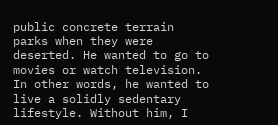public concrete terrain parks when they were deserted. He wanted to go to movies or watch television. In other words, he wanted to live a solidly sedentary lifestyle. Without him, I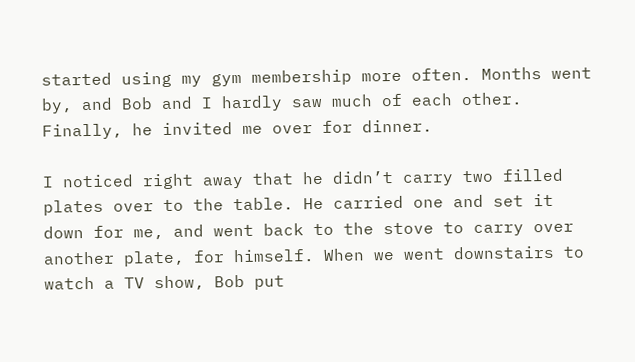started using my gym membership more often. Months went by, and Bob and I hardly saw much of each other. Finally, he invited me over for dinner.

I noticed right away that he didn’t carry two filled plates over to the table. He carried one and set it down for me, and went back to the stove to carry over another plate, for himself. When we went downstairs to watch a TV show, Bob put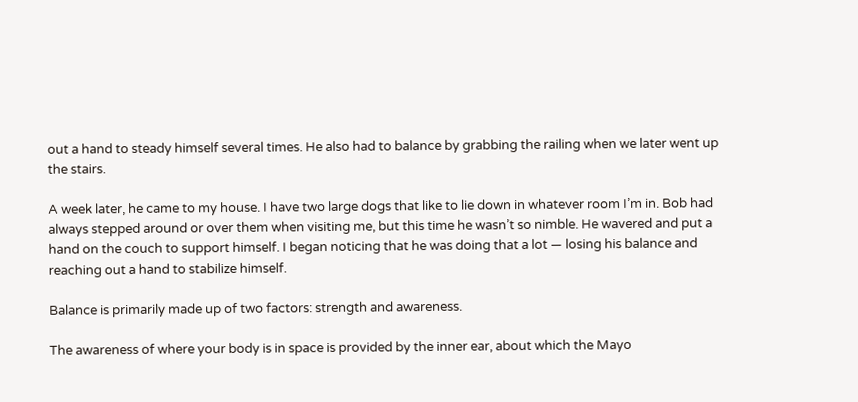out a hand to steady himself several times. He also had to balance by grabbing the railing when we later went up the stairs.

A week later, he came to my house. I have two large dogs that like to lie down in whatever room I’m in. Bob had always stepped around or over them when visiting me, but this time he wasn’t so nimble. He wavered and put a hand on the couch to support himself. I began noticing that he was doing that a lot — losing his balance and reaching out a hand to stabilize himself.

Balance is primarily made up of two factors: strength and awareness.

The awareness of where your body is in space is provided by the inner ear, about which the Mayo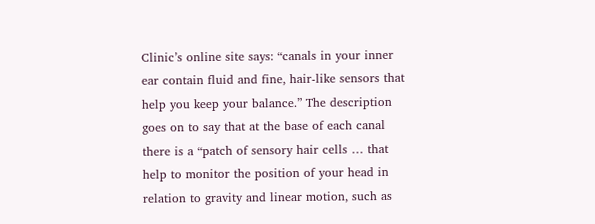Clinic’s online site says: “canals in your inner ear contain fluid and fine, hair-like sensors that help you keep your balance.” The description goes on to say that at the base of each canal there is a “patch of sensory hair cells … that help to monitor the position of your head in relation to gravity and linear motion, such as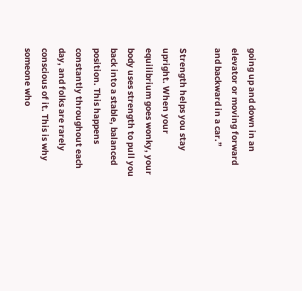going up and down in an elevator or moving forward and backward in a car.”

Strength helps you stay upright. When your equilibrium goes wonky, your body uses strength to pull you back into a stable, balanced position. This happens constantly throughout each day, and folks are rarely conscious of it. This is why someone who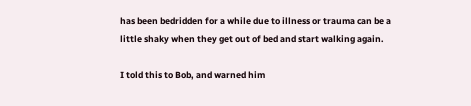has been bedridden for a while due to illness or trauma can be a little shaky when they get out of bed and start walking again.

I told this to Bob, and warned him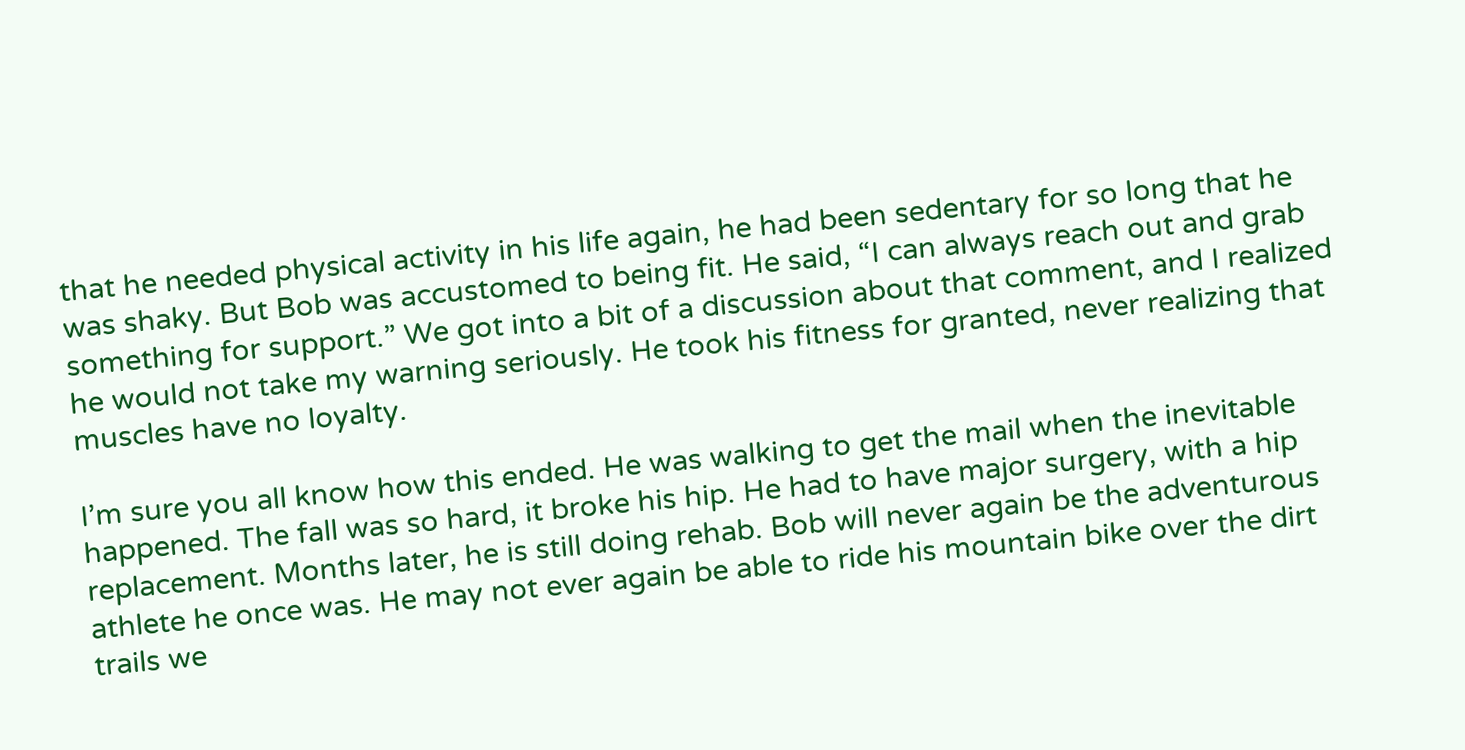that he needed physical activity in his life again, he had been sedentary for so long that he was shaky. But Bob was accustomed to being fit. He said, “I can always reach out and grab something for support.” We got into a bit of a discussion about that comment, and I realized he would not take my warning seriously. He took his fitness for granted, never realizing that muscles have no loyalty.

I’m sure you all know how this ended. He was walking to get the mail when the inevitable happened. The fall was so hard, it broke his hip. He had to have major surgery, with a hip replacement. Months later, he is still doing rehab. Bob will never again be the adventurous athlete he once was. He may not ever again be able to ride his mountain bike over the dirt trails we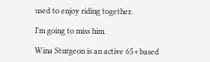used to enjoy riding together.

I’m going to miss him.

Wina Sturgeon is an active 65+ based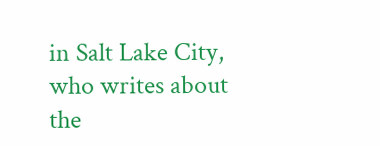in Salt Lake City, who writes about the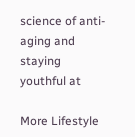science of anti-aging and staying youthful at

More Lifestyle